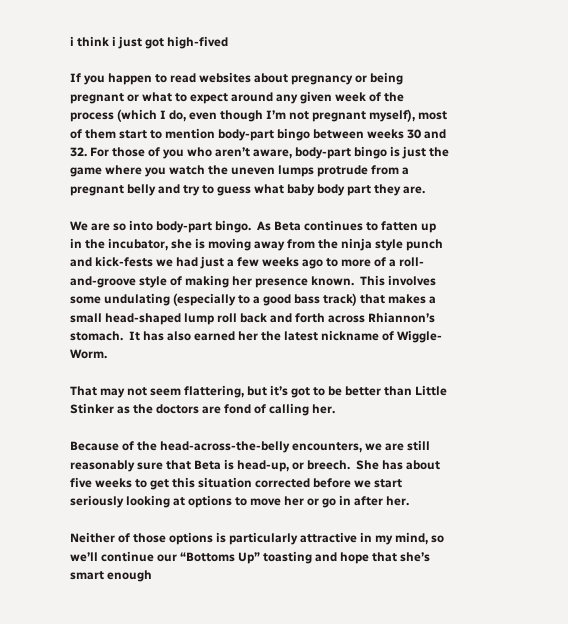i think i just got high-fived

If you happen to read websites about pregnancy or being pregnant or what to expect around any given week of the process (which I do, even though I’m not pregnant myself), most of them start to mention body-part bingo between weeks 30 and 32. For those of you who aren’t aware, body-part bingo is just the game where you watch the uneven lumps protrude from a pregnant belly and try to guess what baby body part they are.

We are so into body-part bingo.  As Beta continues to fatten up in the incubator, she is moving away from the ninja style punch and kick-fests we had just a few weeks ago to more of a roll-and-groove style of making her presence known.  This involves some undulating (especially to a good bass track) that makes a small head-shaped lump roll back and forth across Rhiannon’s stomach.  It has also earned her the latest nickname of Wiggle-Worm.

That may not seem flattering, but it’s got to be better than Little Stinker as the doctors are fond of calling her.

Because of the head-across-the-belly encounters, we are still reasonably sure that Beta is head-up, or breech.  She has about five weeks to get this situation corrected before we start seriously looking at options to move her or go in after her.

Neither of those options is particularly attractive in my mind, so we’ll continue our “Bottoms Up” toasting and hope that she’s smart enough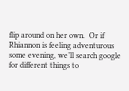flip around on her own.  Or if Rhiannon is feeling adventurous some evening, we’ll search google for different things to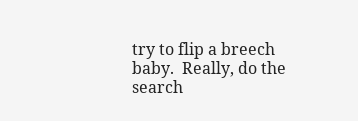try to flip a breech baby.  Really, do the search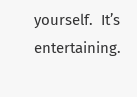yourself.  It’s entertaining.